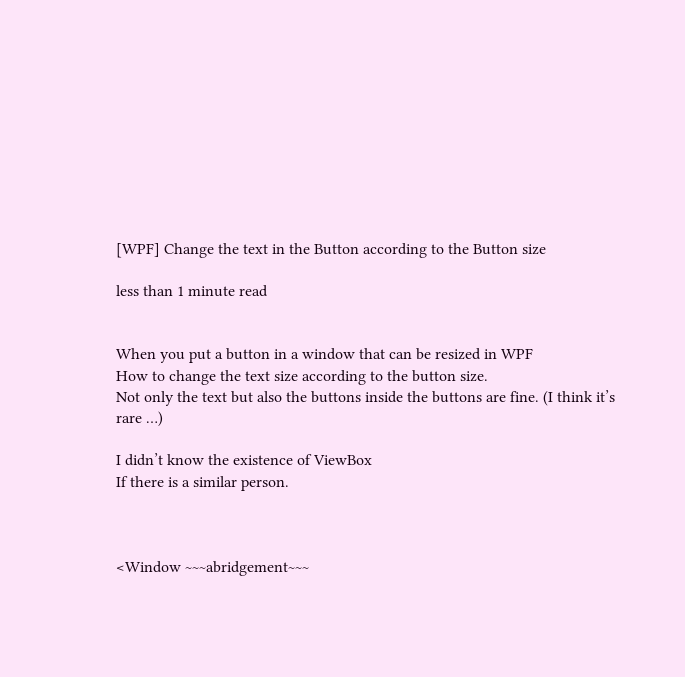[WPF] Change the text in the Button according to the Button size

less than 1 minute read


When you put a button in a window that can be resized in WPF
How to change the text size according to the button size.
Not only the text but also the buttons inside the buttons are fine. (I think it’s rare …)

I didn’t know the existence of ViewBox
If there is a similar person.



<Window ~~~abridgement~~~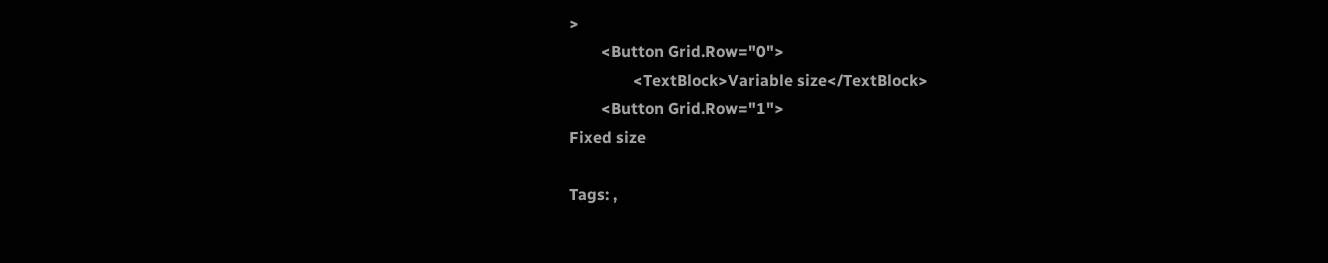>
        <Button Grid.Row="0">
                <TextBlock>Variable size</TextBlock>
        <Button Grid.Row="1">
Fixed size

Tags: ,